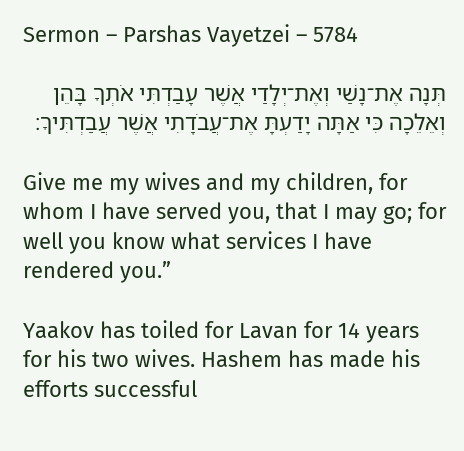Sermon – Parshas Vayetzei – 5784

תְּנָה אֶת־נָשַׁי וְאֶת־יְלָדַי אֲשֶׁר עָבַדְתִּי אֹתְךָ בָּהֵן וְאֵלֵכָה כִּי אַתָּה יָדַעְתָּ אֶת־עֲבֹדָתִי אֲשֶׁר עֲבַדְתִּיךָ׃

Give me my wives and my children, for whom I have served you, that I may go; for well you know what services I have rendered you.”

Yaakov has toiled for Lavan for 14 years for his two wives. Hashem has made his efforts successful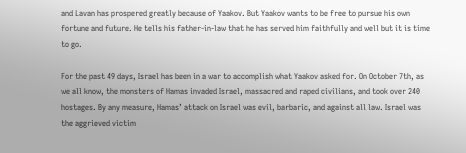and Lavan has prospered greatly because of Yaakov. But Yaakov wants to be free to pursue his own fortune and future. He tells his father-in-law that he has served him faithfully and well but it is time to go.

For the past 49 days, Israel has been in a war to accomplish what Yaakov asked for. On October 7th, as we all know, the monsters of Hamas invaded Israel, massacred and raped civilians, and took over 240 hostages. By any measure, Hamas’ attack on Israel was evil, barbaric, and against all law. Israel was the aggrieved victim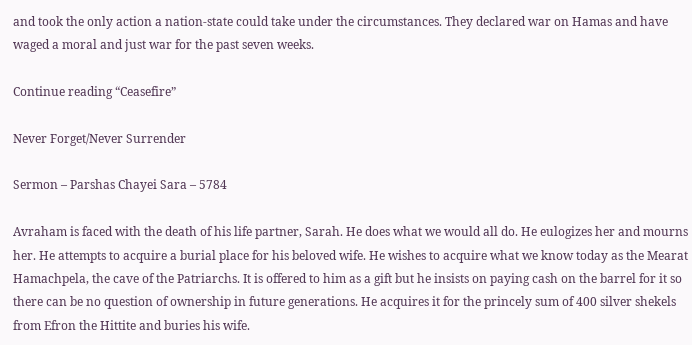and took the only action a nation-state could take under the circumstances. They declared war on Hamas and have waged a moral and just war for the past seven weeks.

Continue reading “Ceasefire”

Never Forget/Never Surrender

Sermon – Parshas Chayei Sara – 5784

Avraham is faced with the death of his life partner, Sarah. He does what we would all do. He eulogizes her and mourns her. He attempts to acquire a burial place for his beloved wife. He wishes to acquire what we know today as the Mearat Hamachpela, the cave of the Patriarchs. It is offered to him as a gift but he insists on paying cash on the barrel for it so there can be no question of ownership in future generations. He acquires it for the princely sum of 400 silver shekels from Efron the Hittite and buries his wife.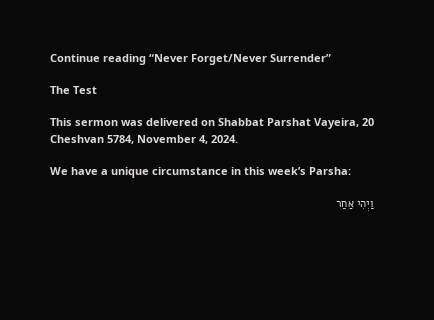Continue reading “Never Forget/Never Surrender”

The Test

This sermon was delivered on Shabbat Parshat Vayeira, 20 Cheshvan 5784, November 4, 2024.

We have a unique circumstance in this week’s Parsha:

וַיְהִי אַחַר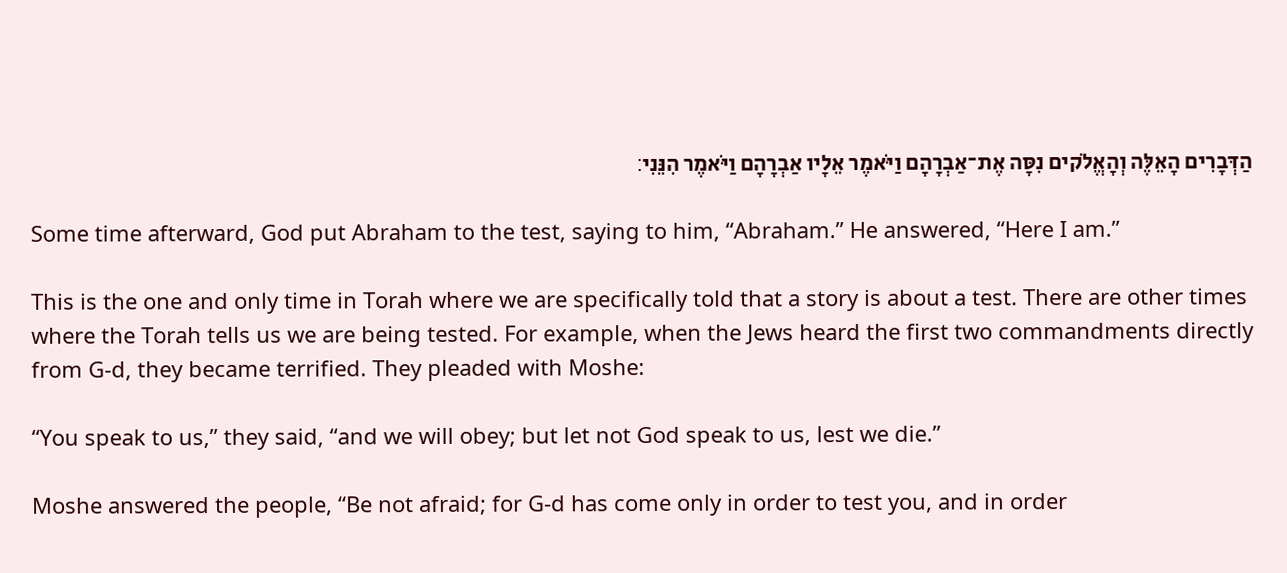הַדְּבָרִים הָאֵלֶּה וְהָאֱלֹקים נִסָּה אֶת־אַבְרָהָם וַיֹּאמֶר אֵלָיו אַבְרָהָם וַיֹּאמֶר הִנֵּנִי׃

Some time afterward, God put Abraham to the test, saying to him, “Abraham.” He answered, “Here I am.”

This is the one and only time in Torah where we are specifically told that a story is about a test. There are other times where the Torah tells us we are being tested. For example, when the Jews heard the first two commandments directly from G-d, they became terrified. They pleaded with Moshe:

“You speak to us,” they said, “and we will obey; but let not God speak to us, lest we die.”

Moshe answered the people, “Be not afraid; for G-d has come only in order to test you, and in order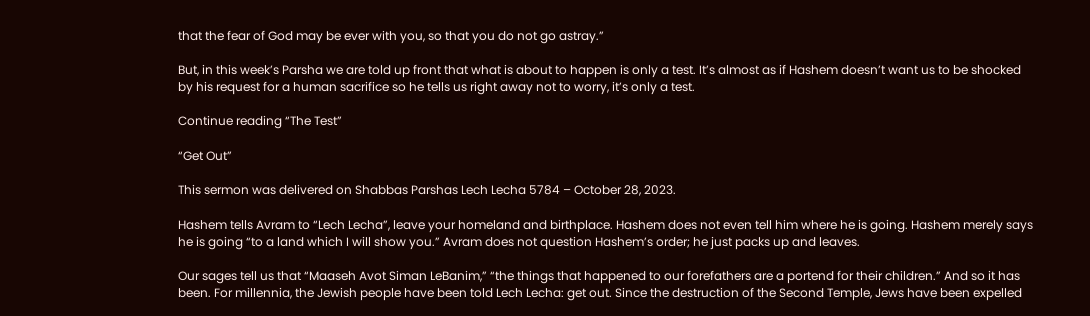that the fear of God may be ever with you, so that you do not go astray.”

But, in this week’s Parsha we are told up front that what is about to happen is only a test. It’s almost as if Hashem doesn’t want us to be shocked by his request for a human sacrifice so he tells us right away not to worry, it’s only a test.

Continue reading “The Test”

“Get Out”

This sermon was delivered on Shabbas Parshas Lech Lecha 5784 – October 28, 2023.

Hashem tells Avram to “Lech Lecha”, leave your homeland and birthplace. Hashem does not even tell him where he is going. Hashem merely says he is going “to a land which I will show you.” Avram does not question Hashem’s order; he just packs up and leaves.

Our sages tell us that “Maaseh Avot Siman LeBanim,” “the things that happened to our forefathers are a portend for their children.” And so it has been. For millennia, the Jewish people have been told Lech Lecha: get out. Since the destruction of the Second Temple, Jews have been expelled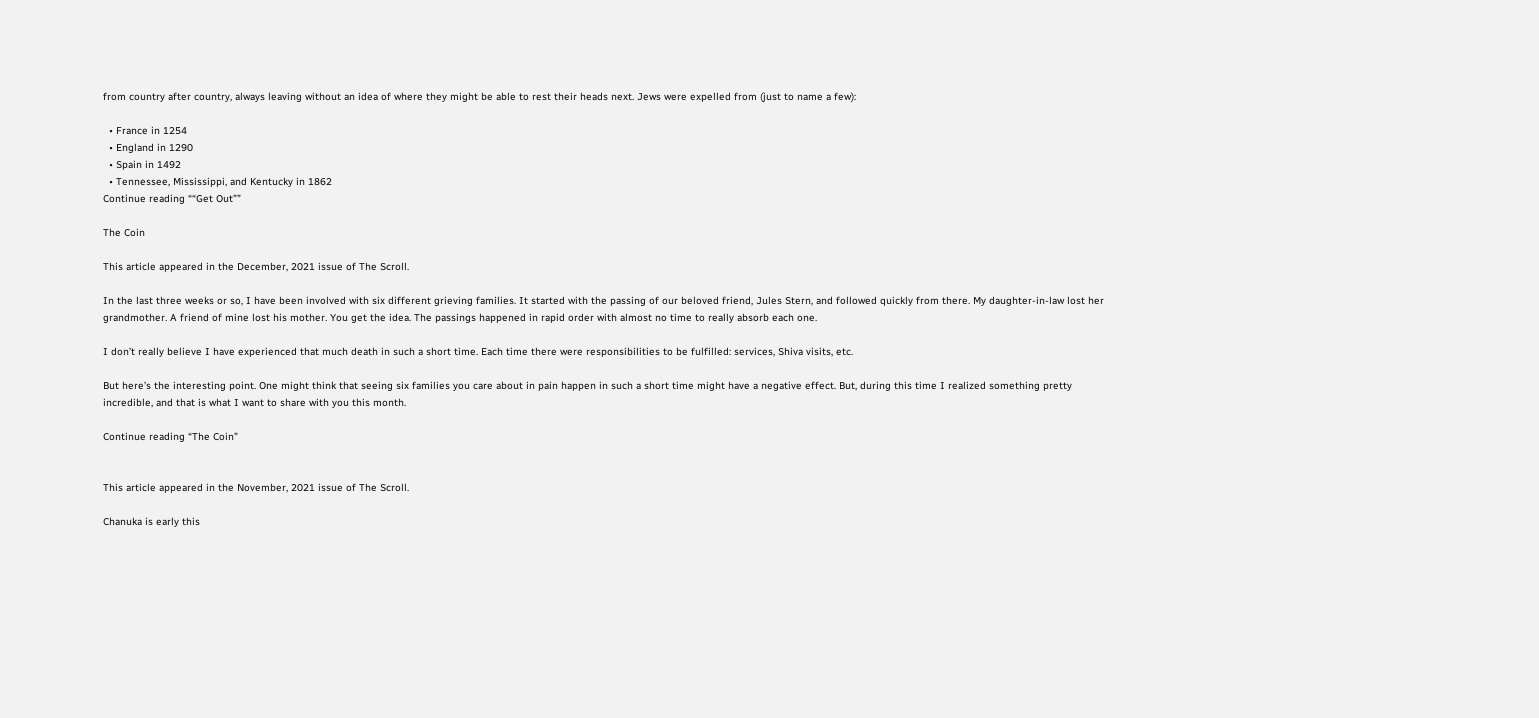from country after country, always leaving without an idea of where they might be able to rest their heads next. Jews were expelled from (just to name a few):

  • France in 1254
  • England in 1290
  • Spain in 1492
  • Tennessee, Mississippi, and Kentucky in 1862
Continue reading ““Get Out””

The Coin

This article appeared in the December, 2021 issue of The Scroll.

In the last three weeks or so, I have been involved with six different grieving families. It started with the passing of our beloved friend, Jules Stern, and followed quickly from there. My daughter-in-law lost her grandmother. A friend of mine lost his mother. You get the idea. The passings happened in rapid order with almost no time to really absorb each one.

I don’t really believe I have experienced that much death in such a short time. Each time there were responsibilities to be fulfilled: services, Shiva visits, etc.

But here’s the interesting point. One might think that seeing six families you care about in pain happen in such a short time might have a negative effect. But, during this time I realized something pretty incredible, and that is what I want to share with you this month.

Continue reading “The Coin”


This article appeared in the November, 2021 issue of The Scroll.

Chanuka is early this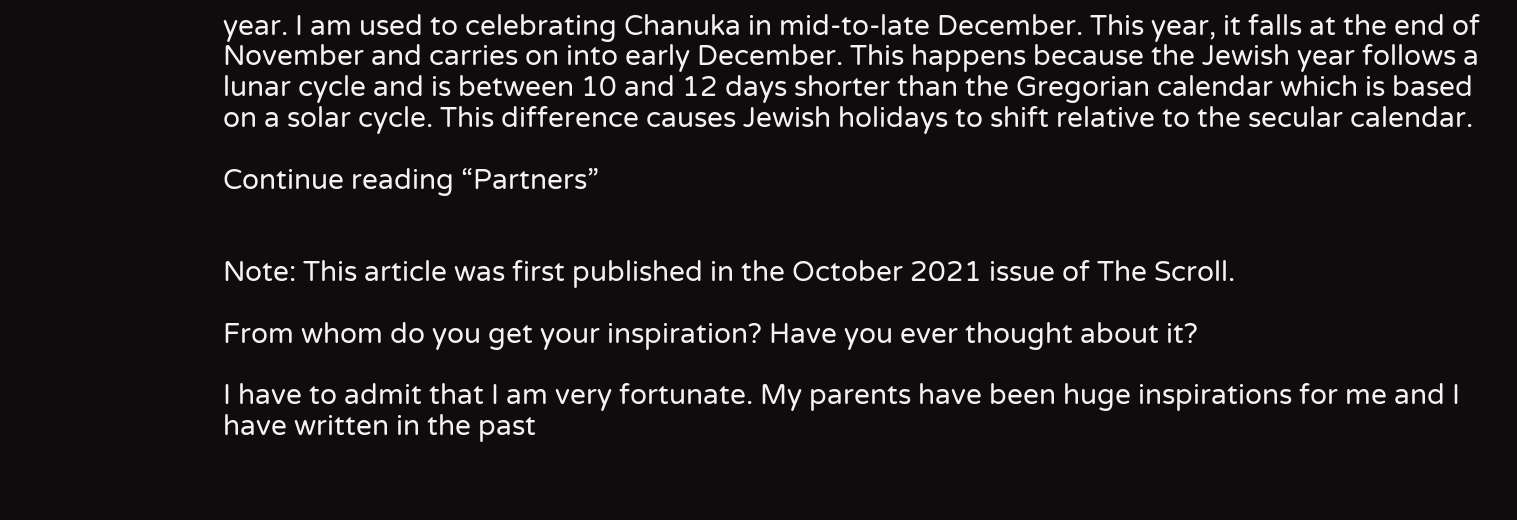year. I am used to celebrating Chanuka in mid-to-late December. This year, it falls at the end of November and carries on into early December. This happens because the Jewish year follows a lunar cycle and is between 10 and 12 days shorter than the Gregorian calendar which is based on a solar cycle. This difference causes Jewish holidays to shift relative to the secular calendar.

Continue reading “Partners”


Note: This article was first published in the October 2021 issue of The Scroll.

From whom do you get your inspiration? Have you ever thought about it?

I have to admit that I am very fortunate. My parents have been huge inspirations for me and I have written in the past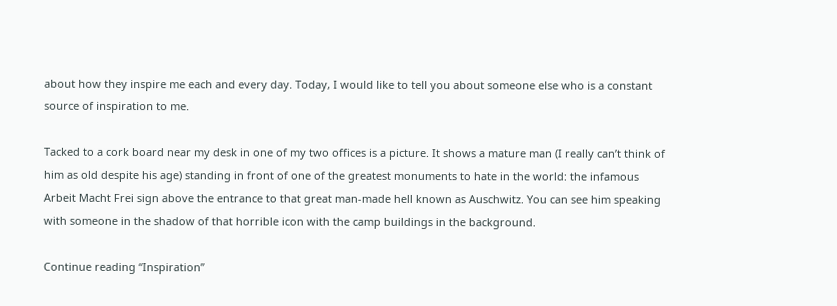about how they inspire me each and every day. Today, I would like to tell you about someone else who is a constant source of inspiration to me.

Tacked to a cork board near my desk in one of my two offices is a picture. It shows a mature man (I really can’t think of him as old despite his age) standing in front of one of the greatest monuments to hate in the world: the infamous Arbeit Macht Frei sign above the entrance to that great man-made hell known as Auschwitz. You can see him speaking with someone in the shadow of that horrible icon with the camp buildings in the background.

Continue reading “Inspiration”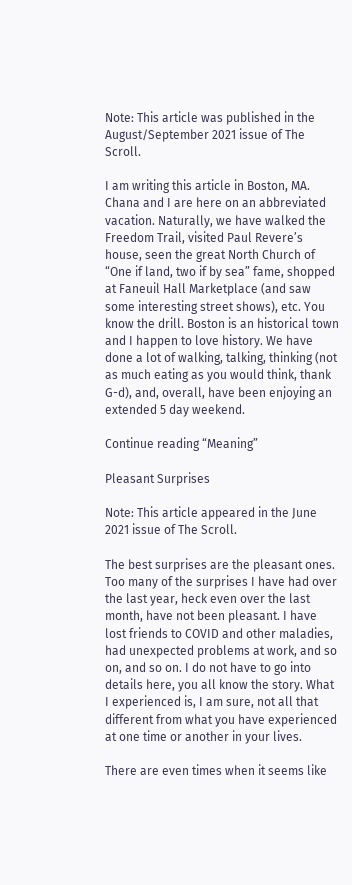Note: This article was published in the August/September 2021 issue of The Scroll.

I am writing this article in Boston, MA. Chana and I are here on an abbreviated vacation. Naturally, we have walked the Freedom Trail, visited Paul Revere’s house, seen the great North Church of “One if land, two if by sea” fame, shopped at Faneuil Hall Marketplace (and saw some interesting street shows), etc. You know the drill. Boston is an historical town and I happen to love history. We have done a lot of walking, talking, thinking (not as much eating as you would think, thank G-d), and, overall, have been enjoying an extended 5 day weekend.

Continue reading “Meaning”

Pleasant Surprises

Note: This article appeared in the June 2021 issue of The Scroll.

The best surprises are the pleasant ones. Too many of the surprises I have had over the last year, heck even over the last month, have not been pleasant. I have lost friends to COVID and other maladies, had unexpected problems at work, and so on, and so on. I do not have to go into details here, you all know the story. What I experienced is, I am sure, not all that different from what you have experienced at one time or another in your lives.

There are even times when it seems like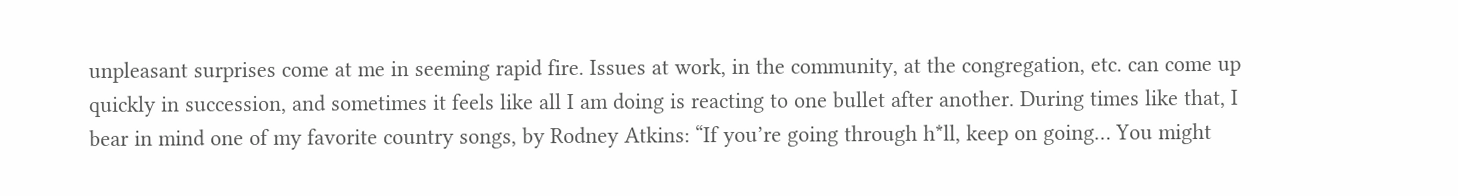unpleasant surprises come at me in seeming rapid fire. Issues at work, in the community, at the congregation, etc. can come up quickly in succession, and sometimes it feels like all I am doing is reacting to one bullet after another. During times like that, I bear in mind one of my favorite country songs, by Rodney Atkins: “If you’re going through h*ll, keep on going… You might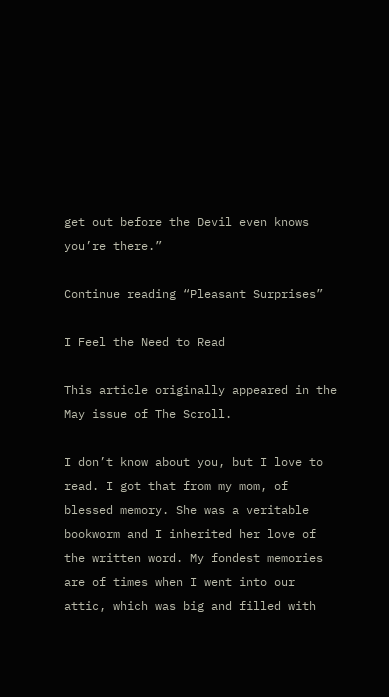get out before the Devil even knows you’re there.”

Continue reading “Pleasant Surprises”

I Feel the Need to Read

This article originally appeared in the May issue of The Scroll.

I don’t know about you, but I love to read. I got that from my mom, of blessed memory. She was a veritable bookworm and I inherited her love of the written word. My fondest memories are of times when I went into our attic, which was big and filled with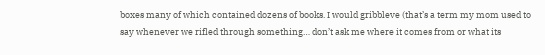boxes many of which contained dozens of books. I would gribbleve (that’s a term my mom used to say whenever we rifled through something… don’t ask me where it comes from or what its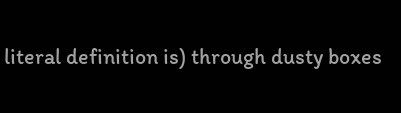literal definition is) through dusty boxes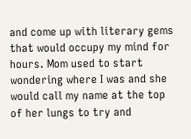and come up with literary gems that would occupy my mind for hours. Mom used to start wondering where I was and she would call my name at the top of her lungs to try and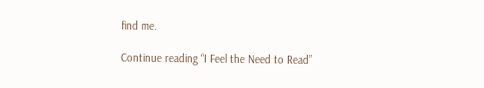find me.

Continue reading “I Feel the Need to Read”